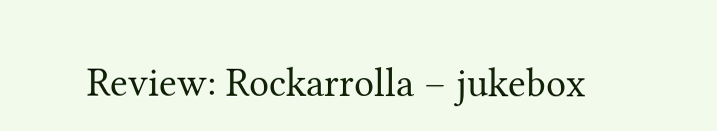Review: Rockarrolla – jukebox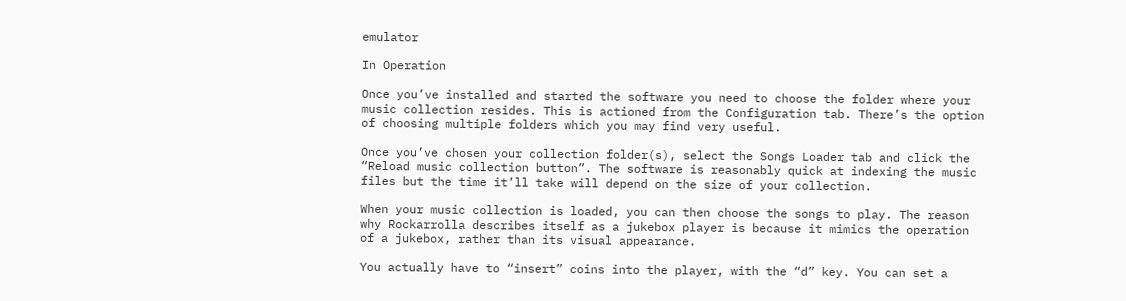emulator

In Operation

Once you’ve installed and started the software you need to choose the folder where your music collection resides. This is actioned from the Configuration tab. There’s the option of choosing multiple folders which you may find very useful.

Once you’ve chosen your collection folder(s), select the Songs Loader tab and click the “Reload music collection button”. The software is reasonably quick at indexing the music files but the time it’ll take will depend on the size of your collection.

When your music collection is loaded, you can then choose the songs to play. The reason why Rockarrolla describes itself as a jukebox player is because it mimics the operation of a jukebox, rather than its visual appearance.

You actually have to “insert” coins into the player, with the “d” key. You can set a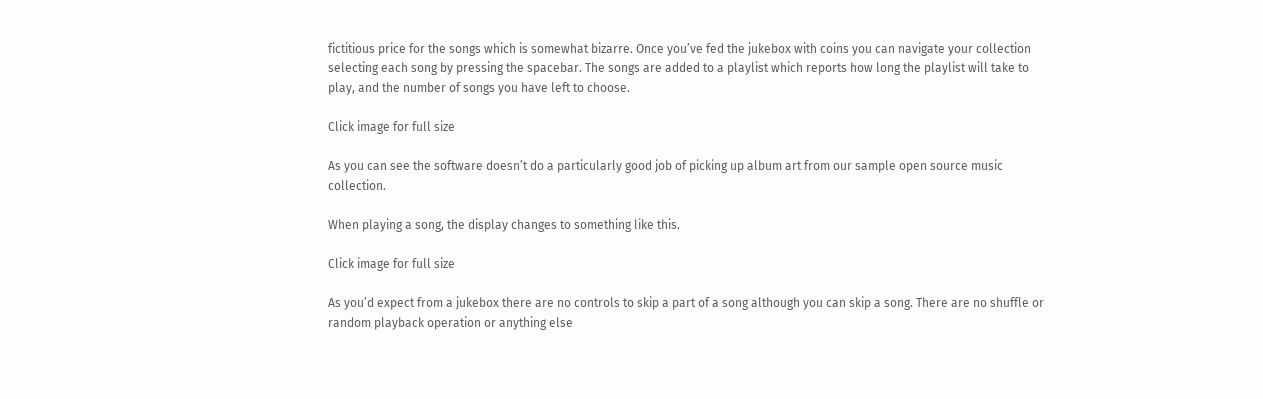fictitious price for the songs which is somewhat bizarre. Once you’ve fed the jukebox with coins you can navigate your collection selecting each song by pressing the spacebar. The songs are added to a playlist which reports how long the playlist will take to play, and the number of songs you have left to choose.

Click image for full size

As you can see the software doesn’t do a particularly good job of picking up album art from our sample open source music collection.

When playing a song, the display changes to something like this.

Click image for full size

As you’d expect from a jukebox there are no controls to skip a part of a song although you can skip a song. There are no shuffle or random playback operation or anything else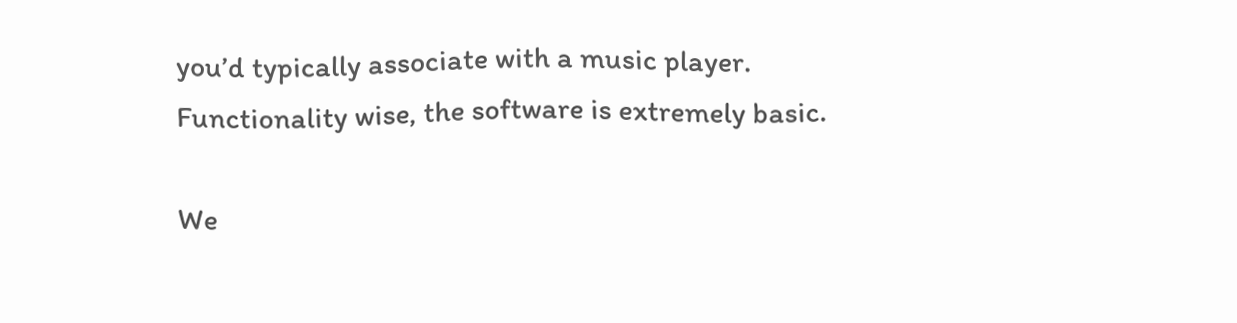you’d typically associate with a music player. Functionality wise, the software is extremely basic.

We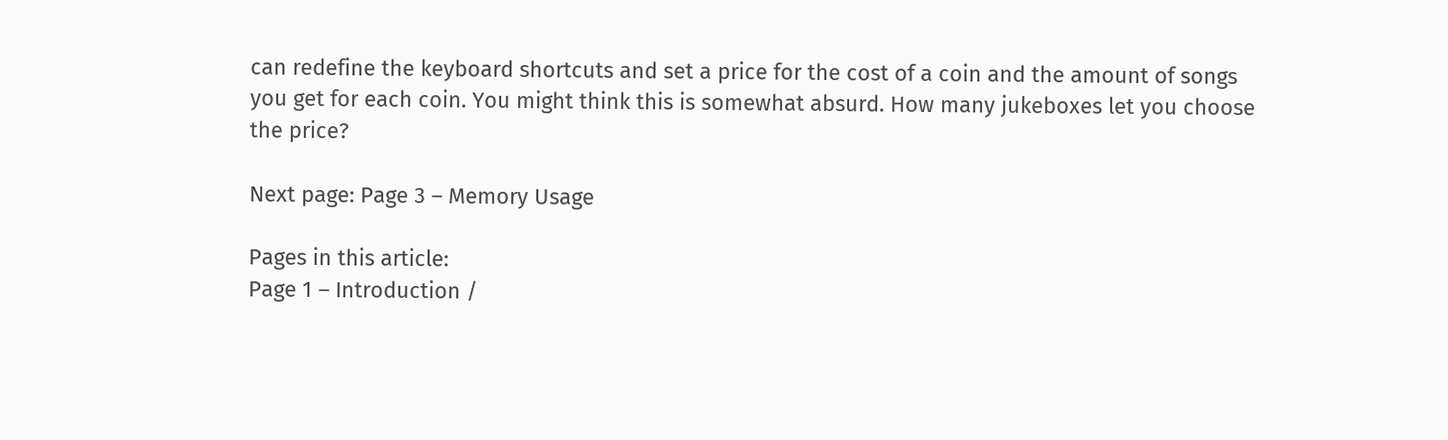can redefine the keyboard shortcuts and set a price for the cost of a coin and the amount of songs you get for each coin. You might think this is somewhat absurd. How many jukeboxes let you choose the price?

Next page: Page 3 – Memory Usage

Pages in this article:
Page 1 – Introduction /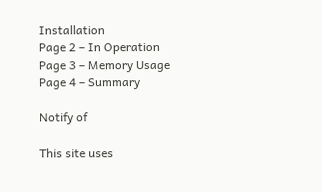Installation
Page 2 – In Operation
Page 3 – Memory Usage
Page 4 – Summary

Notify of

This site uses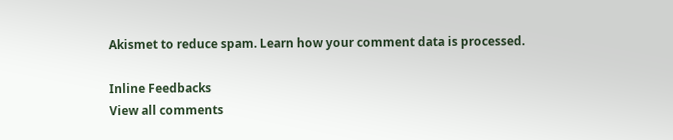Akismet to reduce spam. Learn how your comment data is processed.

Inline Feedbacks
View all comments